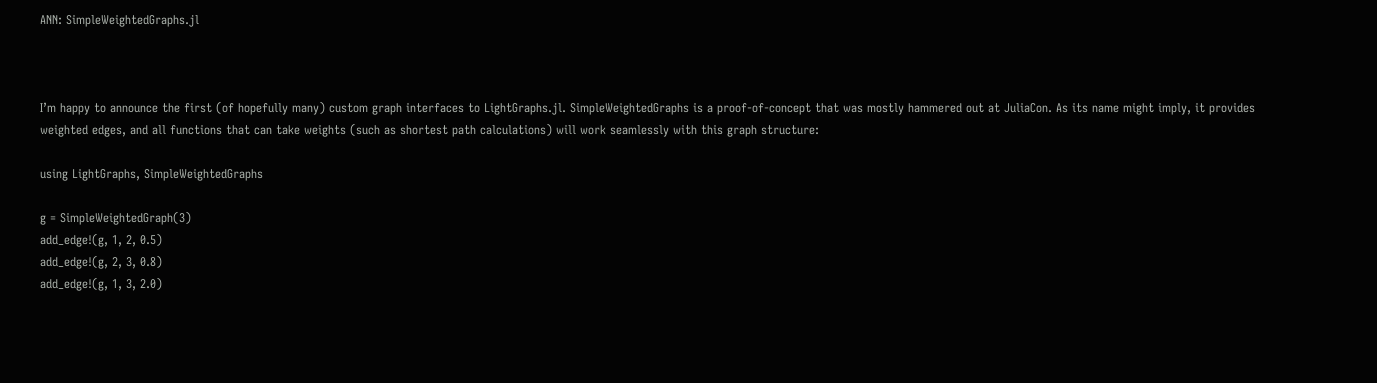ANN: SimpleWeightedGraphs.jl



I’m happy to announce the first (of hopefully many) custom graph interfaces to LightGraphs.jl. SimpleWeightedGraphs is a proof-of-concept that was mostly hammered out at JuliaCon. As its name might imply, it provides weighted edges, and all functions that can take weights (such as shortest path calculations) will work seamlessly with this graph structure:

using LightGraphs, SimpleWeightedGraphs

g = SimpleWeightedGraph(3)
add_edge!(g, 1, 2, 0.5)
add_edge!(g, 2, 3, 0.8)
add_edge!(g, 1, 3, 2.0)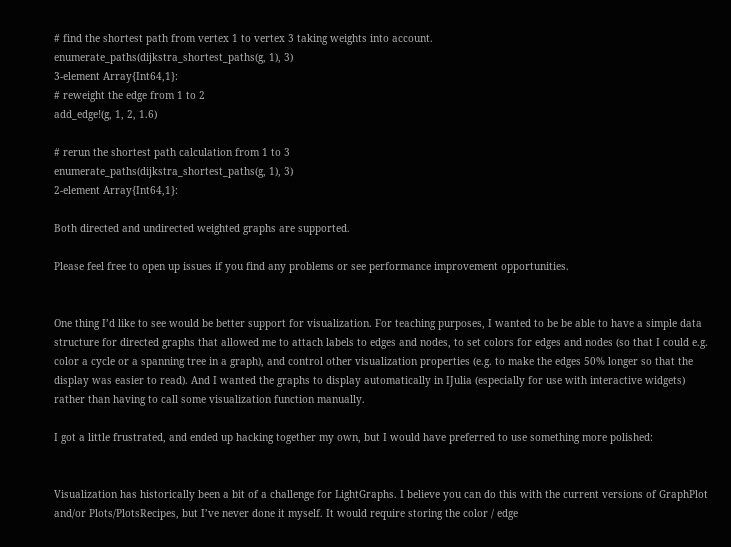# find the shortest path from vertex 1 to vertex 3 taking weights into account.
enumerate_paths(dijkstra_shortest_paths(g, 1), 3)
3-element Array{Int64,1}:
# reweight the edge from 1 to 2
add_edge!(g, 1, 2, 1.6)

# rerun the shortest path calculation from 1 to 3
enumerate_paths(dijkstra_shortest_paths(g, 1), 3)
2-element Array{Int64,1}:

Both directed and undirected weighted graphs are supported.

Please feel free to open up issues if you find any problems or see performance improvement opportunities.


One thing I’d like to see would be better support for visualization. For teaching purposes, I wanted to be be able to have a simple data structure for directed graphs that allowed me to attach labels to edges and nodes, to set colors for edges and nodes (so that I could e.g. color a cycle or a spanning tree in a graph), and control other visualization properties (e.g. to make the edges 50% longer so that the display was easier to read). And I wanted the graphs to display automatically in IJulia (especially for use with interactive widgets) rather than having to call some visualization function manually.

I got a little frustrated, and ended up hacking together my own, but I would have preferred to use something more polished:


Visualization has historically been a bit of a challenge for LightGraphs. I believe you can do this with the current versions of GraphPlot and/or Plots/PlotsRecipes, but I’ve never done it myself. It would require storing the color / edge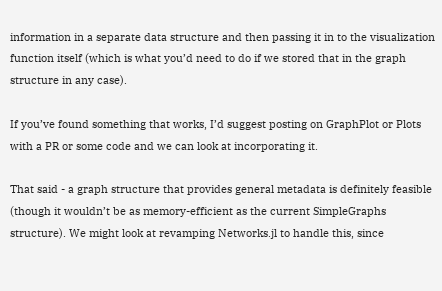information in a separate data structure and then passing it in to the visualization function itself (which is what you’d need to do if we stored that in the graph structure in any case).

If you’ve found something that works, I’d suggest posting on GraphPlot or Plots with a PR or some code and we can look at incorporating it.

That said - a graph structure that provides general metadata is definitely feasible (though it wouldn’t be as memory-efficient as the current SimpleGraphs structure). We might look at revamping Networks.jl to handle this, since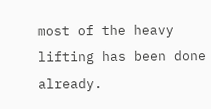most of the heavy lifting has been done already.